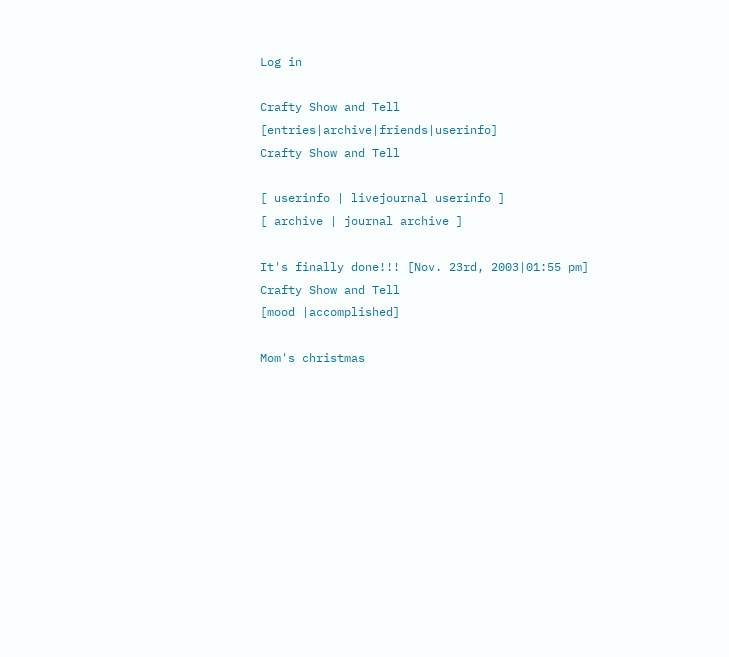Log in

Crafty Show and Tell [entries|archive|friends|userinfo]
Crafty Show and Tell

[ userinfo | livejournal userinfo ]
[ archive | journal archive ]

It's finally done!!! [Nov. 23rd, 2003|01:55 pm]
Crafty Show and Tell
[mood |accomplished]

Mom's christmas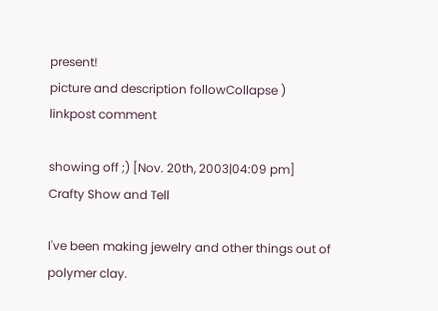present!
picture and description followCollapse )
linkpost comment

showing off ;) [Nov. 20th, 2003|04:09 pm]
Crafty Show and Tell

I've been making jewelry and other things out of polymer clay.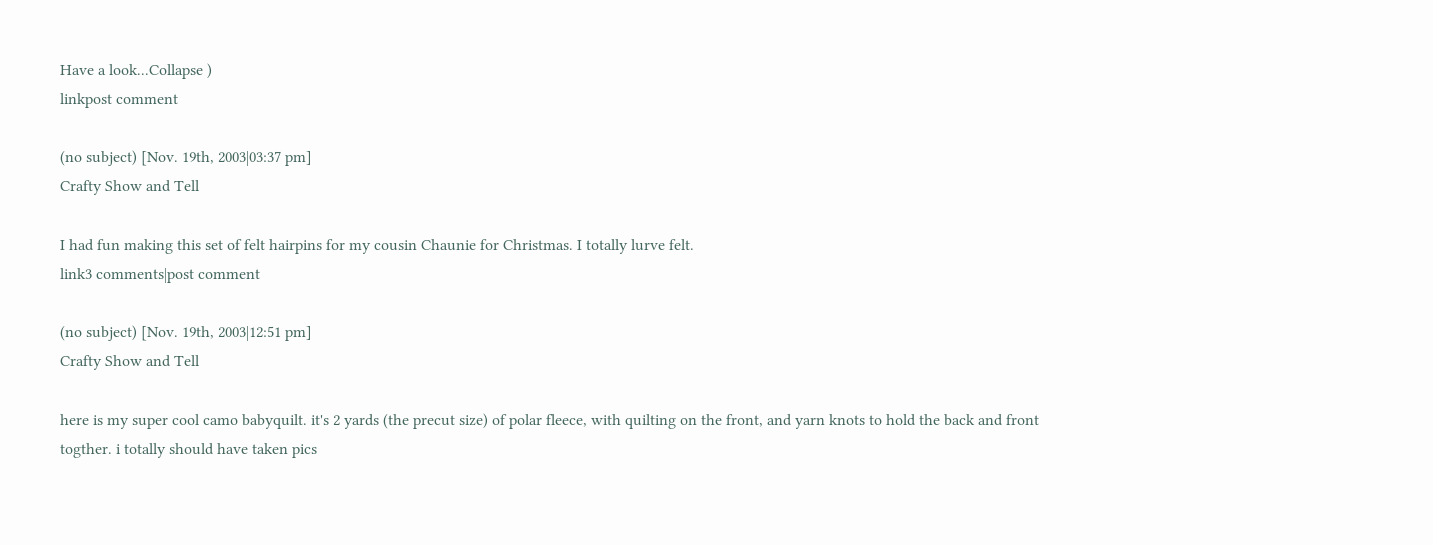Have a look...Collapse )
linkpost comment

(no subject) [Nov. 19th, 2003|03:37 pm]
Crafty Show and Tell

I had fun making this set of felt hairpins for my cousin Chaunie for Christmas. I totally lurve felt.
link3 comments|post comment

(no subject) [Nov. 19th, 2003|12:51 pm]
Crafty Show and Tell

here is my super cool camo babyquilt. it's 2 yards (the precut size) of polar fleece, with quilting on the front, and yarn knots to hold the back and front togther. i totally should have taken pics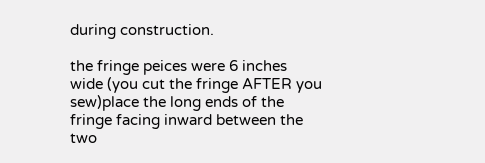during construction.

the fringe peices were 6 inches wide (you cut the fringe AFTER you sew)place the long ends of the fringe facing inward between the two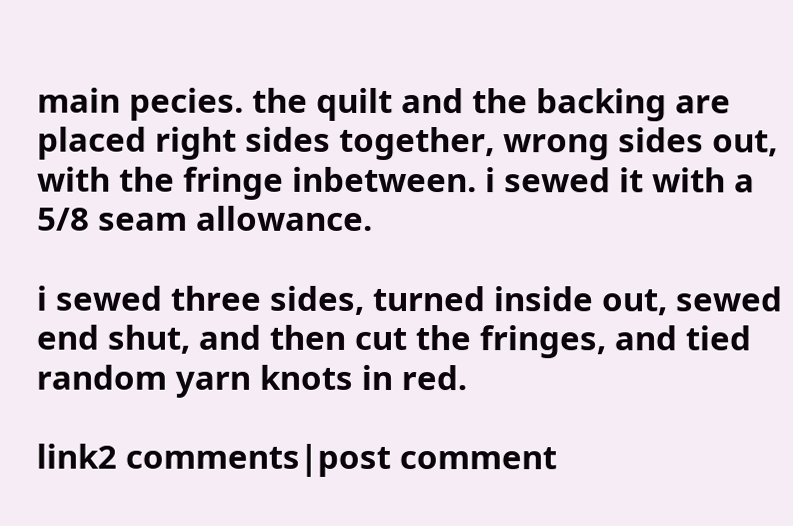main pecies. the quilt and the backing are placed right sides together, wrong sides out, with the fringe inbetween. i sewed it with a 5/8 seam allowance.

i sewed three sides, turned inside out, sewed end shut, and then cut the fringes, and tied random yarn knots in red.

link2 comments|post comment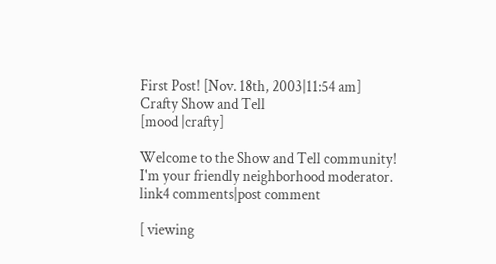First Post! [Nov. 18th, 2003|11:54 am]
Crafty Show and Tell
[mood |crafty]

Welcome to the Show and Tell community!
I'm your friendly neighborhood moderator.
link4 comments|post comment

[ viewing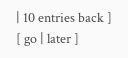| 10 entries back ]
[ go | later ]